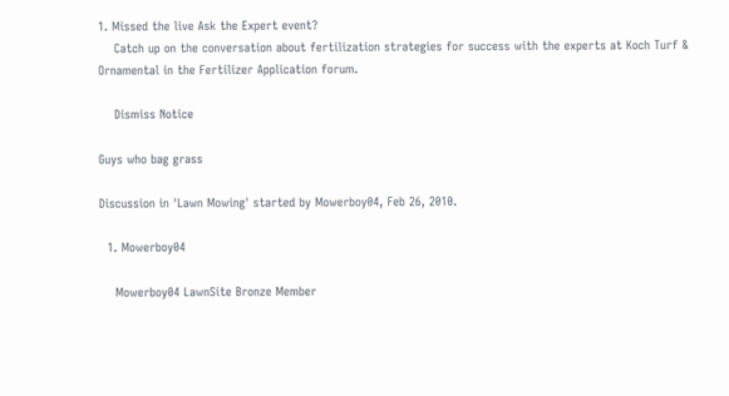1. Missed the live Ask the Expert event?
    Catch up on the conversation about fertilization strategies for success with the experts at Koch Turf & Ornamental in the Fertilizer Application forum.

    Dismiss Notice

Guys who bag grass

Discussion in 'Lawn Mowing' started by Mowerboy04, Feb 26, 2010.

  1. Mowerboy04

    Mowerboy04 LawnSite Bronze Member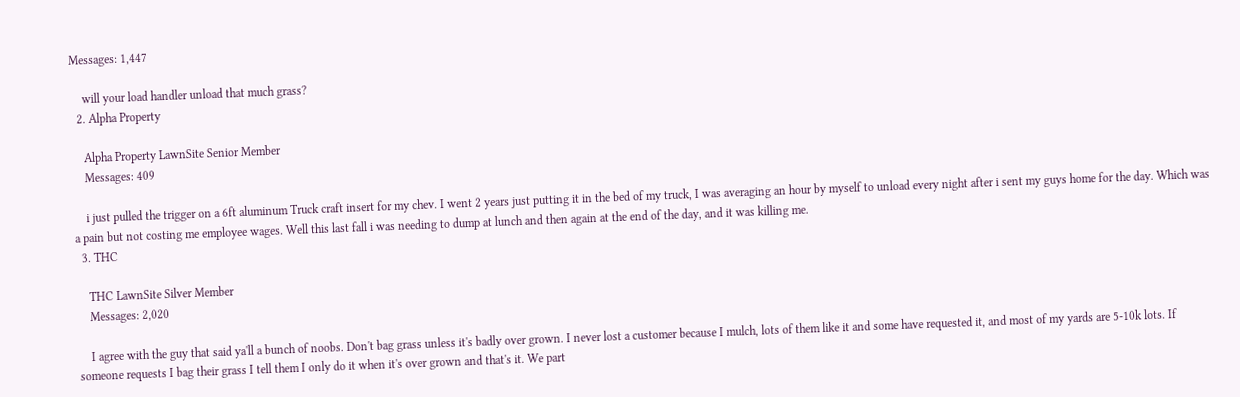Messages: 1,447

    will your load handler unload that much grass?
  2. Alpha Property

    Alpha Property LawnSite Senior Member
    Messages: 409

    i just pulled the trigger on a 6ft aluminum Truck craft insert for my chev. I went 2 years just putting it in the bed of my truck, I was averaging an hour by myself to unload every night after i sent my guys home for the day. Which was a pain but not costing me employee wages. Well this last fall i was needing to dump at lunch and then again at the end of the day, and it was killing me.
  3. THC

    THC LawnSite Silver Member
    Messages: 2,020

    I agree with the guy that said ya'll a bunch of noobs. Don't bag grass unless it's badly over grown. I never lost a customer because I mulch, lots of them like it and some have requested it, and most of my yards are 5-10k lots. If someone requests I bag their grass I tell them I only do it when it's over grown and that's it. We part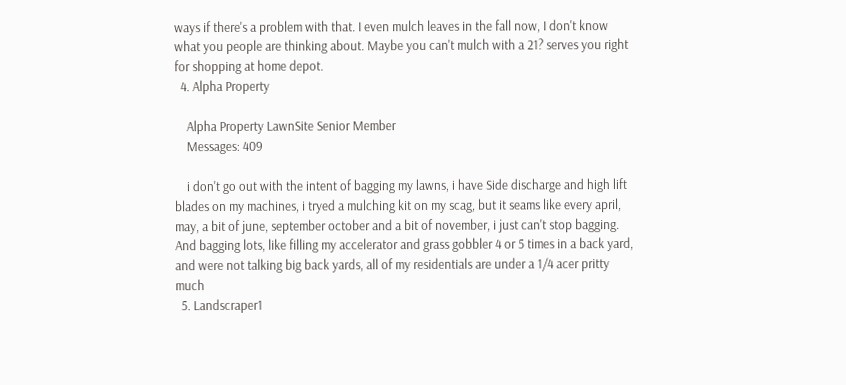ways if there's a problem with that. I even mulch leaves in the fall now, I don't know what you people are thinking about. Maybe you can't mulch with a 21? serves you right for shopping at home depot.
  4. Alpha Property

    Alpha Property LawnSite Senior Member
    Messages: 409

    i don't go out with the intent of bagging my lawns, i have Side discharge and high lift blades on my machines, i tryed a mulching kit on my scag, but it seams like every april, may, a bit of june, september october and a bit of november, i just can't stop bagging. And bagging lots, like filling my accelerator and grass gobbler 4 or 5 times in a back yard, and were not talking big back yards, all of my residentials are under a 1/4 acer pritty much
  5. Landscraper1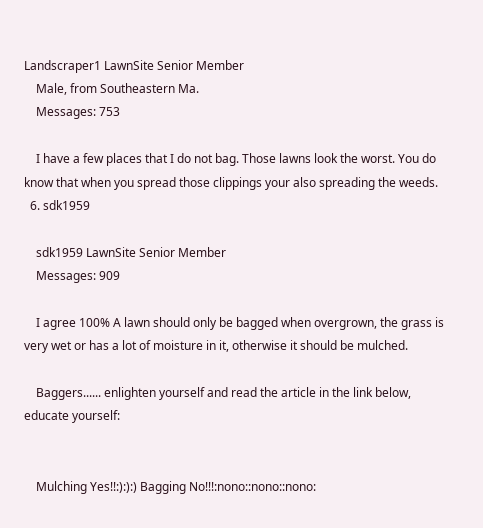Landscraper1 LawnSite Senior Member
    Male, from Southeastern Ma.
    Messages: 753

    I have a few places that I do not bag. Those lawns look the worst. You do know that when you spread those clippings your also spreading the weeds.
  6. sdk1959

    sdk1959 LawnSite Senior Member
    Messages: 909

    I agree 100% A lawn should only be bagged when overgrown, the grass is very wet or has a lot of moisture in it, otherwise it should be mulched.

    Baggers...... enlighten yourself and read the article in the link below, educate yourself:


    Mulching Yes!!:):):) Bagging No!!!:nono::nono::nono: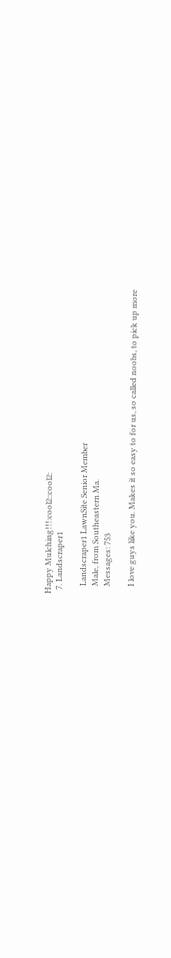Happy Mulching!!!:cool2::cool2:
  7. Landscraper1

    Landscraper1 LawnSite Senior Member
    Male, from Southeastern Ma.
    Messages: 753

    I love guys like you. Makes it so easy to for us, so called noobs, to pick up more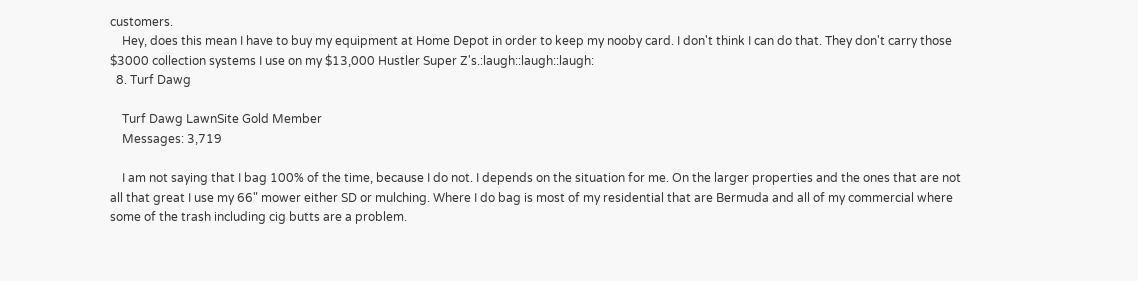customers.
    Hey, does this mean I have to buy my equipment at Home Depot in order to keep my nooby card. I don't think I can do that. They don't carry those $3000 collection systems I use on my $13,000 Hustler Super Z's.:laugh::laugh::laugh:
  8. Turf Dawg

    Turf Dawg LawnSite Gold Member
    Messages: 3,719

    I am not saying that I bag 100% of the time, because I do not. I depends on the situation for me. On the larger properties and the ones that are not all that great I use my 66" mower either SD or mulching. Where I do bag is most of my residential that are Bermuda and all of my commercial where some of the trash including cig butts are a problem.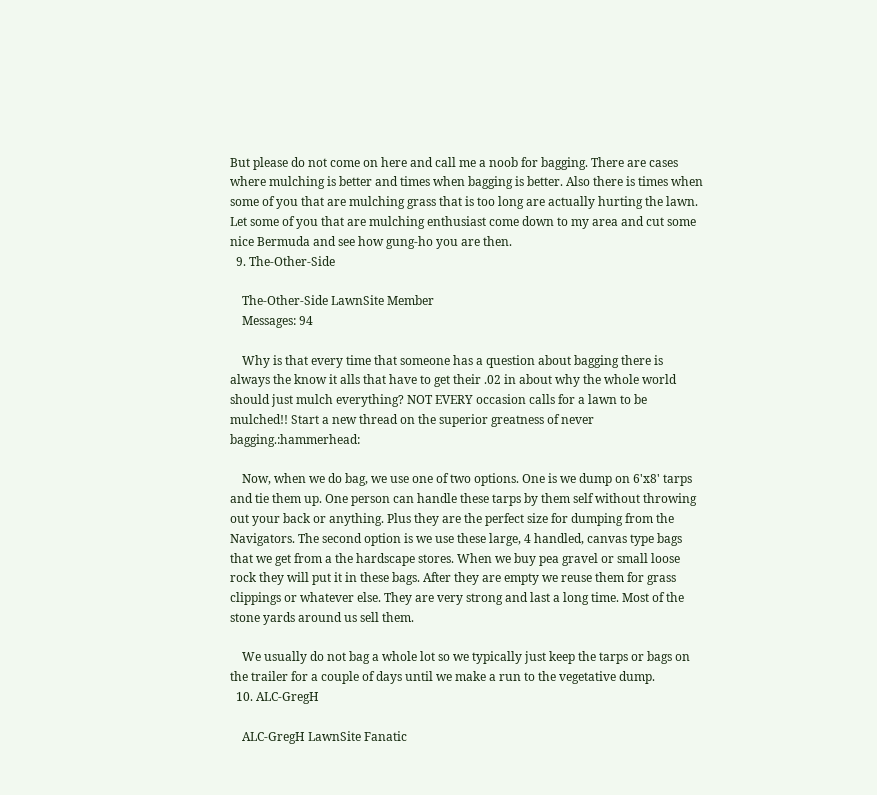But please do not come on here and call me a noob for bagging. There are cases where mulching is better and times when bagging is better. Also there is times when some of you that are mulching grass that is too long are actually hurting the lawn. Let some of you that are mulching enthusiast come down to my area and cut some nice Bermuda and see how gung-ho you are then.
  9. The-Other-Side

    The-Other-Side LawnSite Member
    Messages: 94

    Why is that every time that someone has a question about bagging there is always the know it alls that have to get their .02 in about why the whole world should just mulch everything? NOT EVERY occasion calls for a lawn to be mulched!! Start a new thread on the superior greatness of never bagging.:hammerhead:

    Now, when we do bag, we use one of two options. One is we dump on 6'x8' tarps and tie them up. One person can handle these tarps by them self without throwing out your back or anything. Plus they are the perfect size for dumping from the Navigators. The second option is we use these large, 4 handled, canvas type bags that we get from a the hardscape stores. When we buy pea gravel or small loose rock they will put it in these bags. After they are empty we reuse them for grass clippings or whatever else. They are very strong and last a long time. Most of the stone yards around us sell them.

    We usually do not bag a whole lot so we typically just keep the tarps or bags on the trailer for a couple of days until we make a run to the vegetative dump.
  10. ALC-GregH

    ALC-GregH LawnSite Fanatic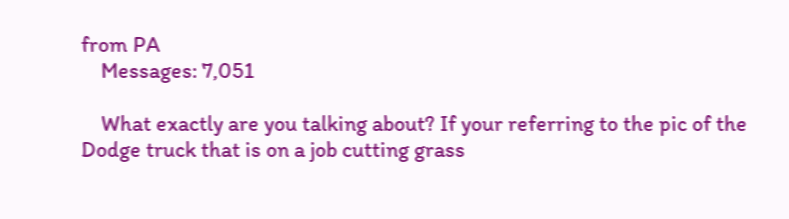from PA
    Messages: 7,051

    What exactly are you talking about? If your referring to the pic of the Dodge truck that is on a job cutting grass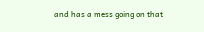and has a mess going on that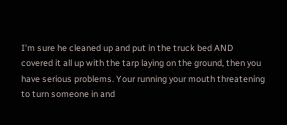I'm sure he cleaned up and put in the truck bed AND covered it all up with the tarp laying on the ground, then you have serious problems. Your running your mouth threatening to turn someone in and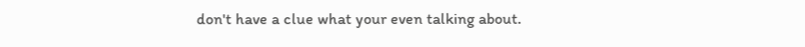don't have a clue what your even talking about.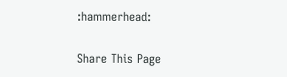:hammerhead:

Share This Page